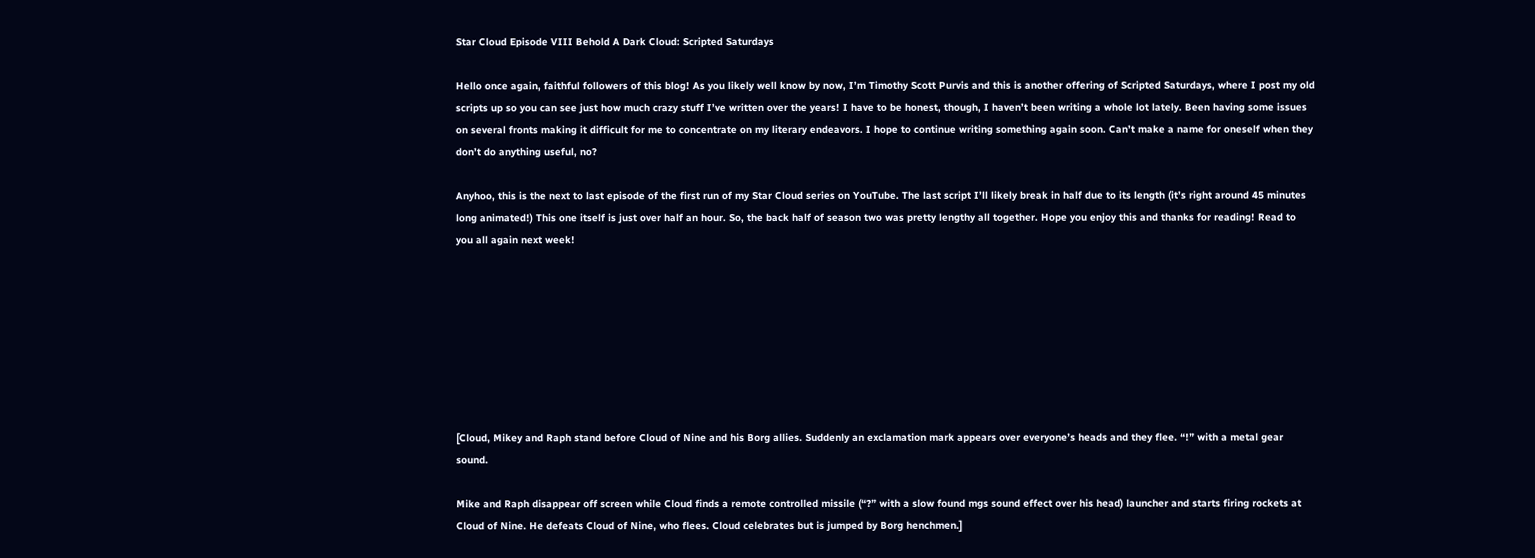Star Cloud Episode VIII Behold A Dark Cloud: Scripted Saturdays

Hello once again, faithful followers of this blog! As you likely well know by now, I’m Timothy Scott Purvis and this is another offering of Scripted Saturdays, where I post my old scripts up so you can see just how much crazy stuff I’ve written over the years! I have to be honest, though, I haven’t been writing a whole lot lately. Been having some issues on several fronts making it difficult for me to concentrate on my literary endeavors. I hope to continue writing something again soon. Can’t make a name for oneself when they don’t do anything useful, no?

Anyhoo, this is the next to last episode of the first run of my Star Cloud series on YouTube. The last script I’ll likely break in half due to its length (it’s right around 45 minutes long animated!) This one itself is just over half an hour. So, the back half of season two was pretty lengthy all together. Hope you enjoy this and thanks for reading! Read to you all again next week!








[Cloud, Mikey and Raph stand before Cloud of Nine and his Borg allies. Suddenly an exclamation mark appears over everyone’s heads and they flee. “!” with a metal gear sound.

Mike and Raph disappear off screen while Cloud finds a remote controlled missile (“?” with a slow found mgs sound effect over his head) launcher and starts firing rockets at Cloud of Nine. He defeats Cloud of Nine, who flees. Cloud celebrates but is jumped by Borg henchmen.]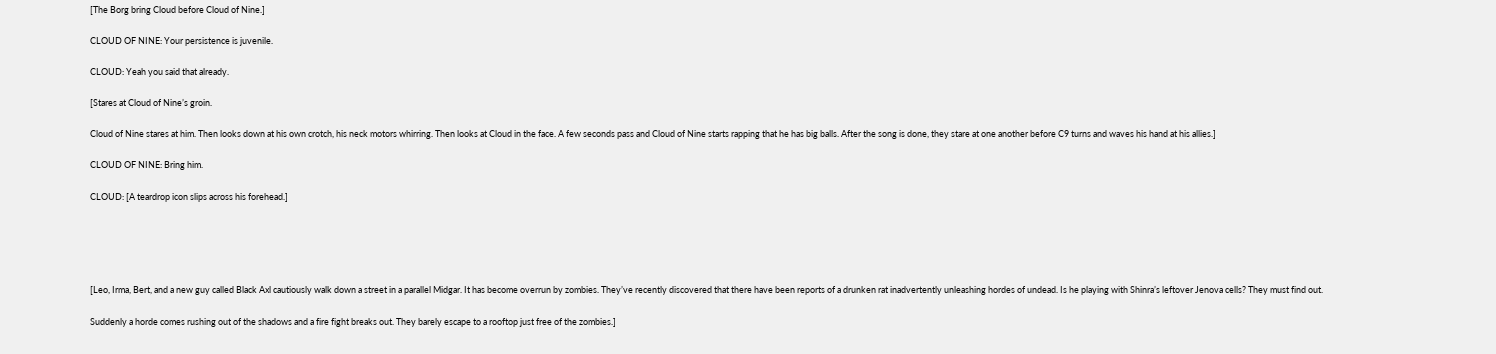[The Borg bring Cloud before Cloud of Nine.]

CLOUD OF NINE: Your persistence is juvenile.

CLOUD: Yeah you said that already.

[Stares at Cloud of Nine’s groin.

Cloud of Nine stares at him. Then looks down at his own crotch, his neck motors whirring. Then looks at Cloud in the face. A few seconds pass and Cloud of Nine starts rapping that he has big balls. After the song is done, they stare at one another before C9 turns and waves his hand at his allies.]

CLOUD OF NINE: Bring him.

CLOUD: [A teardrop icon slips across his forehead.]





[Leo, Irma, Bert, and a new guy called Black Axl cautiously walk down a street in a parallel Midgar. It has become overrun by zombies. They’ve recently discovered that there have been reports of a drunken rat inadvertently unleashing hordes of undead. Is he playing with Shinra’s leftover Jenova cells? They must find out.

Suddenly a horde comes rushing out of the shadows and a fire fight breaks out. They barely escape to a rooftop just free of the zombies.]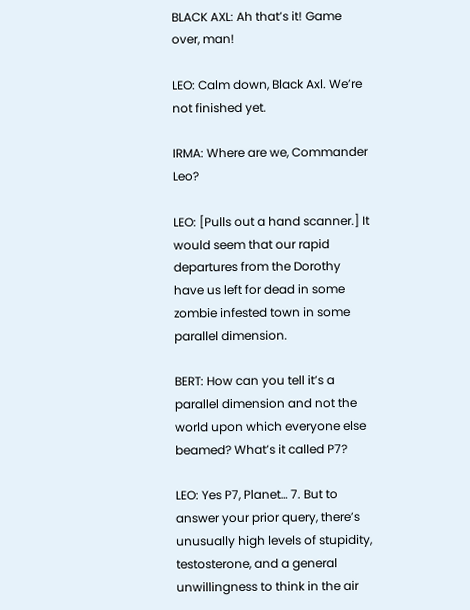BLACK AXL: Ah that’s it! Game over, man!

LEO: Calm down, Black Axl. We’re not finished yet.

IRMA: Where are we, Commander Leo?

LEO: [Pulls out a hand scanner.] It would seem that our rapid departures from the Dorothy have us left for dead in some zombie infested town in some parallel dimension.

BERT: How can you tell it’s a parallel dimension and not the world upon which everyone else beamed? What’s it called P7?

LEO: Yes P7, Planet… 7. But to answer your prior query, there’s unusually high levels of stupidity, testosterone, and a general unwillingness to think in the air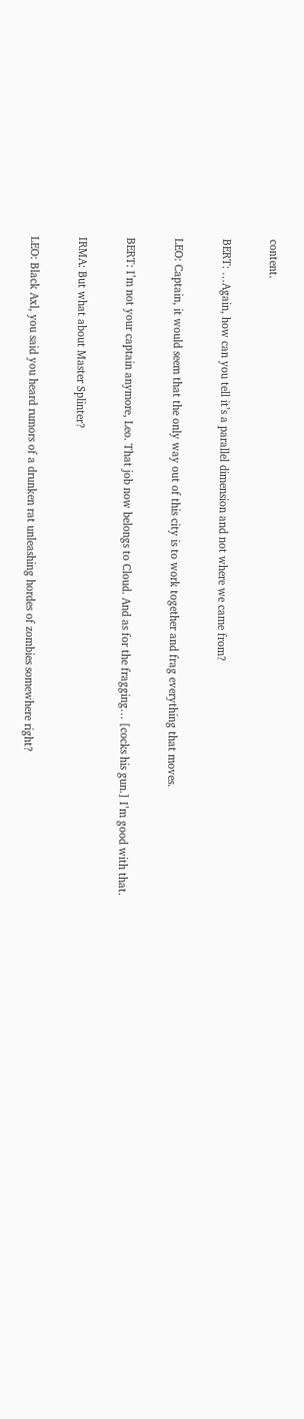content.

BERT: …Again, how can you tell it’s a parallel dimension and not where we came from?

LEO: Captain, it would seem that the only way out of this city is to work together and frag everything that moves.

BERT: I’m not your captain anymore, Leo. That job now belongs to Cloud. And as for the fragging… [cocks his gun.] I’m good with that.

IRMA: But what about Master Splinter?

LEO: Black Axl, you said you heard rumors of a drunken rat unleashing hordes of zombies somewhere right?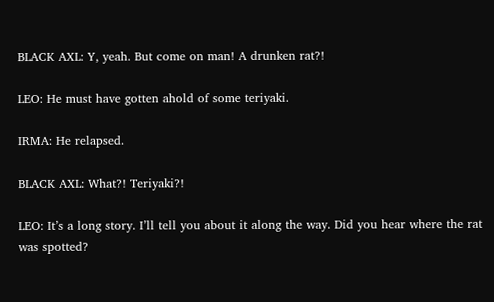BLACK AXL: Y, yeah. But come on man! A drunken rat?!

LEO: He must have gotten ahold of some teriyaki.

IRMA: He relapsed.

BLACK AXL: What?! Teriyaki?!

LEO: It’s a long story. I’ll tell you about it along the way. Did you hear where the rat was spotted?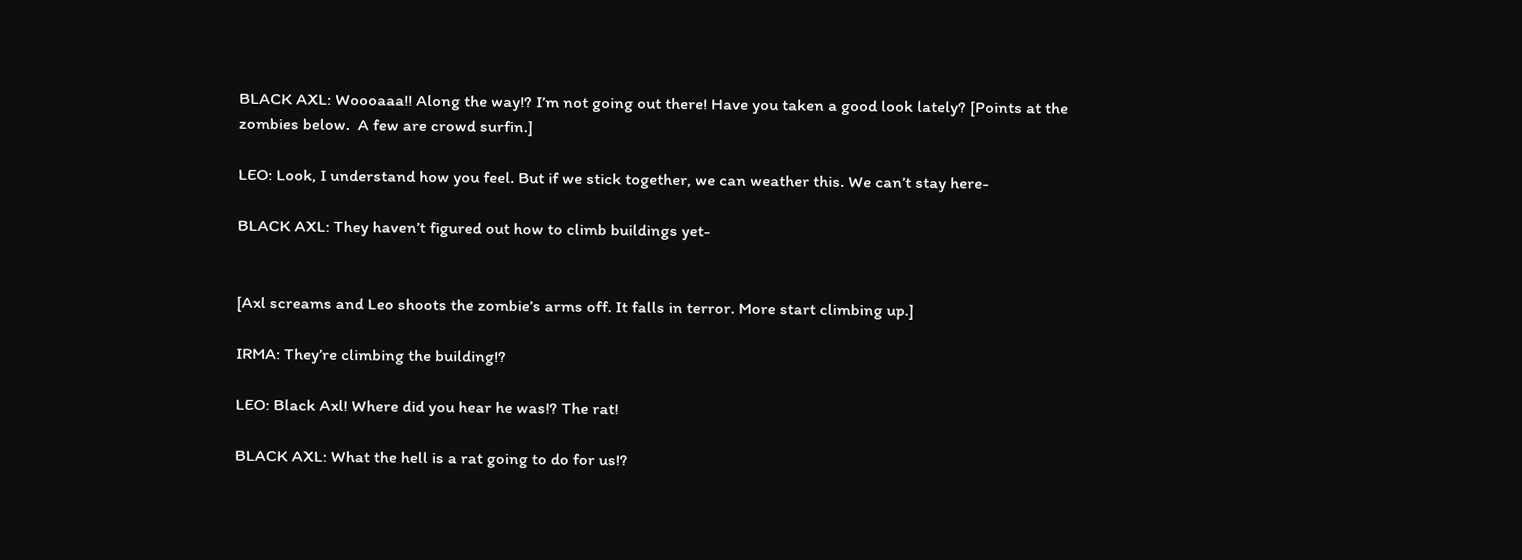BLACK AXL: Woooaaa!! Along the way!? I’m not going out there! Have you taken a good look lately? [Points at the zombies below.  A few are crowd surfin.]

LEO: Look, I understand how you feel. But if we stick together, we can weather this. We can’t stay here-

BLACK AXL: They haven’t figured out how to climb buildings yet-


[Axl screams and Leo shoots the zombie’s arms off. It falls in terror. More start climbing up.]

IRMA: They’re climbing the building!?

LEO: Black Axl! Where did you hear he was!? The rat!

BLACK AXL: What the hell is a rat going to do for us!?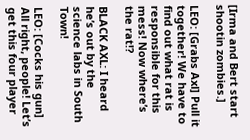[Irma and Bert start shootin zombies.]

LEO: [Grabs Axl] Pull it together! We have to find out what rat is responsible for this mess! Now where’s the rat!?

BLACK AXL: I heard he’s out by the science labs in South Town!

LEO: [Cocks his gun] All right, people! Let’s get this four player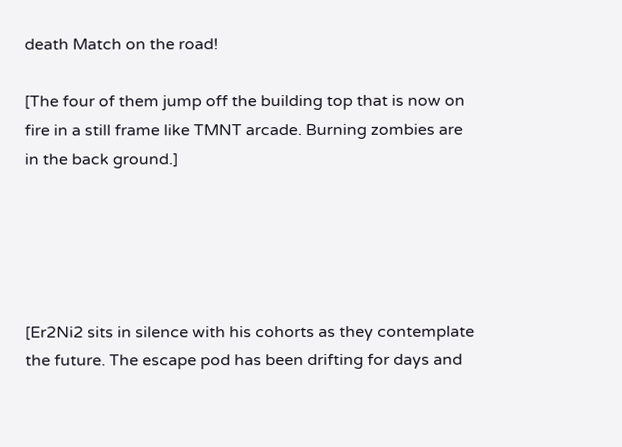death Match on the road!

[The four of them jump off the building top that is now on fire in a still frame like TMNT arcade. Burning zombies are in the back ground.]





[Er2Ni2 sits in silence with his cohorts as they contemplate the future. The escape pod has been drifting for days and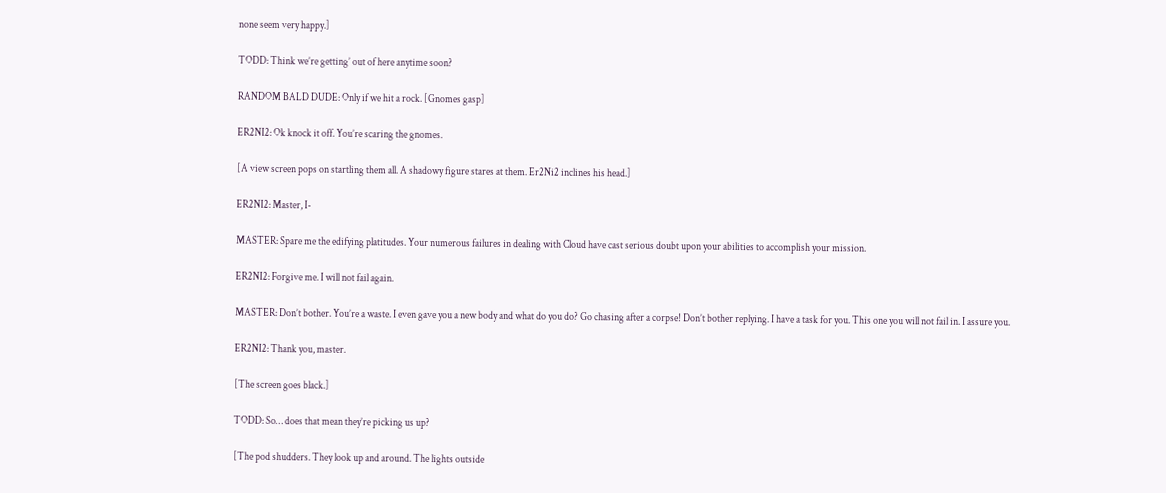none seem very happy.]

TODD: Think we’re getting’ out of here anytime soon?

RANDOM BALD DUDE: Only if we hit a rock. [Gnomes gasp]

ER2NI2: Ok knock it off. You’re scaring the gnomes.

[A view screen pops on startling them all. A shadowy figure stares at them. Er2Ni2 inclines his head.]

ER2NI2: Master, I-

MASTER: Spare me the edifying platitudes. Your numerous failures in dealing with Cloud have cast serious doubt upon your abilities to accomplish your mission.

ER2NI2: Forgive me. I will not fail again.

MASTER: Don’t bother. You’re a waste. I even gave you a new body and what do you do? Go chasing after a corpse! Don’t bother replying. I have a task for you. This one you will not fail in. I assure you.

ER2NI2: Thank you, master.

[The screen goes black.]

TODD: So… does that mean they’re picking us up?

[The pod shudders. They look up and around. The lights outside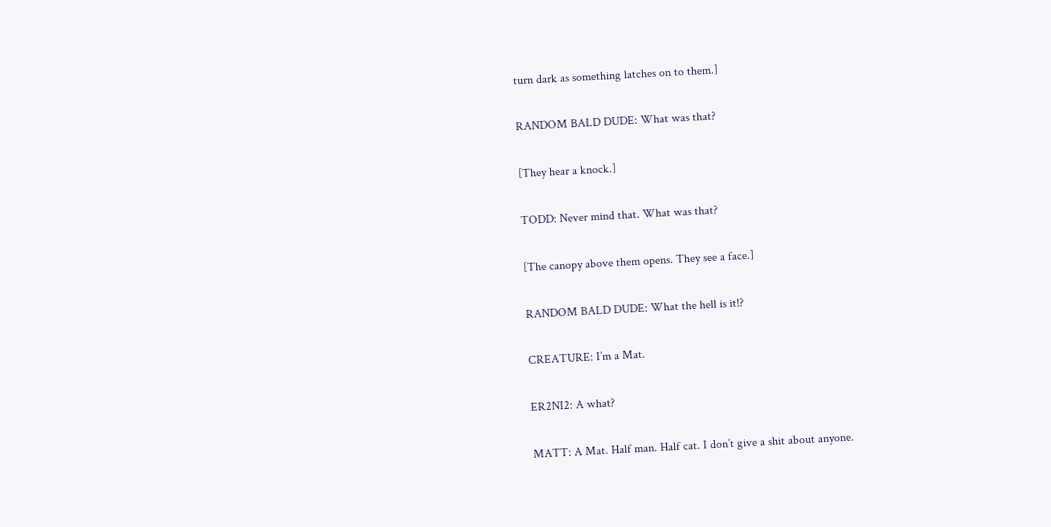turn dark as something latches on to them.]

RANDOM BALD DUDE: What was that?

[They hear a knock.]

TODD: Never mind that. What was that?

[The canopy above them opens. They see a face.]

RANDOM BALD DUDE: What the hell is it!?

CREATURE: I’m a Mat.

ER2NI2: A what?

MATT: A Mat. Half man. Half cat. I don’t give a shit about anyone.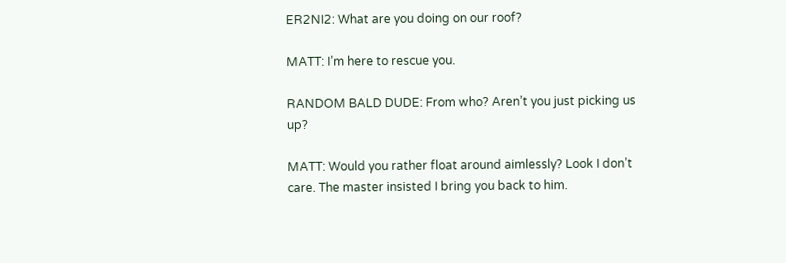ER2NI2: What are you doing on our roof?

MATT: I’m here to rescue you.

RANDOM BALD DUDE: From who? Aren’t you just picking us up?

MATT: Would you rather float around aimlessly? Look I don’t care. The master insisted I bring you back to him.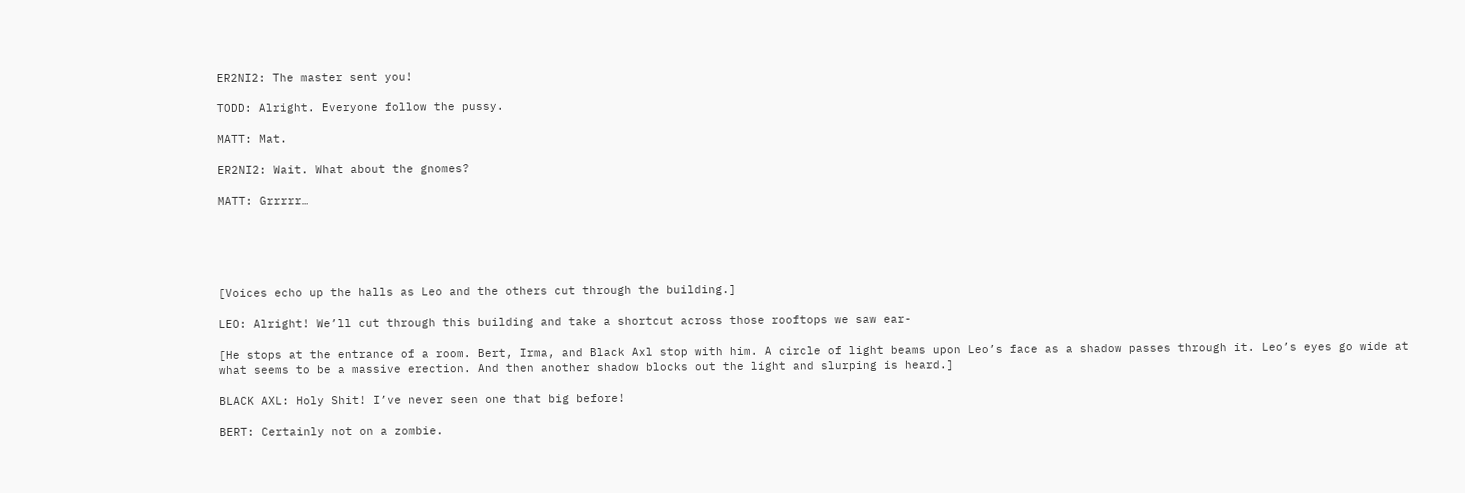ER2NI2: The master sent you!

TODD: Alright. Everyone follow the pussy.

MATT: Mat.

ER2NI2: Wait. What about the gnomes?

MATT: Grrrrr…





[Voices echo up the halls as Leo and the others cut through the building.]

LEO: Alright! We’ll cut through this building and take a shortcut across those rooftops we saw ear-

[He stops at the entrance of a room. Bert, Irma, and Black Axl stop with him. A circle of light beams upon Leo’s face as a shadow passes through it. Leo’s eyes go wide at what seems to be a massive erection. And then another shadow blocks out the light and slurping is heard.]

BLACK AXL: Holy Shit! I’ve never seen one that big before!

BERT: Certainly not on a zombie.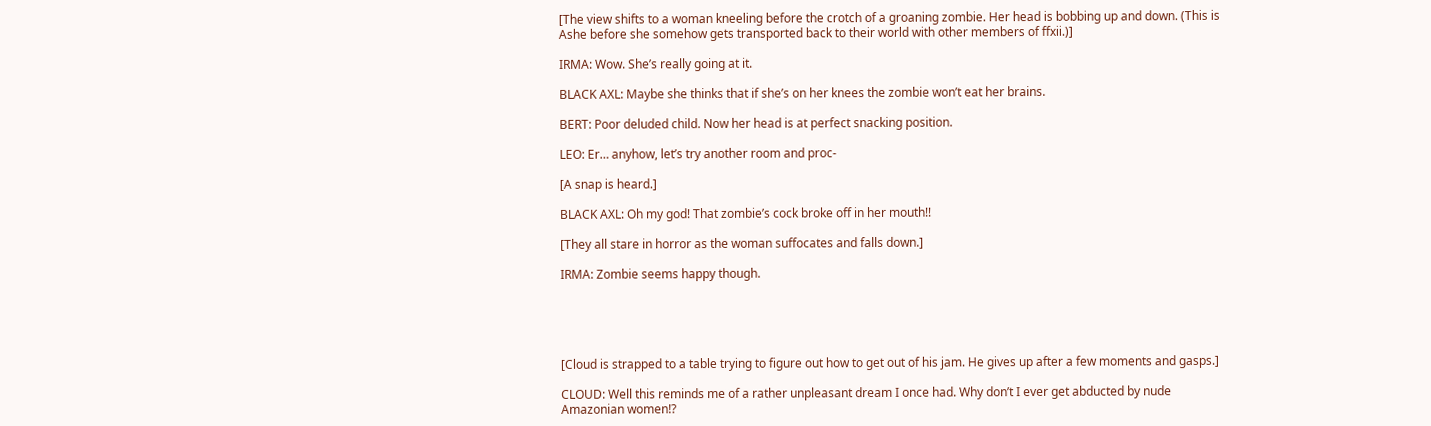[The view shifts to a woman kneeling before the crotch of a groaning zombie. Her head is bobbing up and down. (This is Ashe before she somehow gets transported back to their world with other members of ffxii.)]

IRMA: Wow. She’s really going at it.

BLACK AXL: Maybe she thinks that if she’s on her knees the zombie won’t eat her brains.

BERT: Poor deluded child. Now her head is at perfect snacking position.

LEO: Er… anyhow, let’s try another room and proc-

[A snap is heard.]

BLACK AXL: Oh my god! That zombie’s cock broke off in her mouth!!

[They all stare in horror as the woman suffocates and falls down.]

IRMA: Zombie seems happy though.





[Cloud is strapped to a table trying to figure out how to get out of his jam. He gives up after a few moments and gasps.]

CLOUD: Well this reminds me of a rather unpleasant dream I once had. Why don’t I ever get abducted by nude Amazonian women!?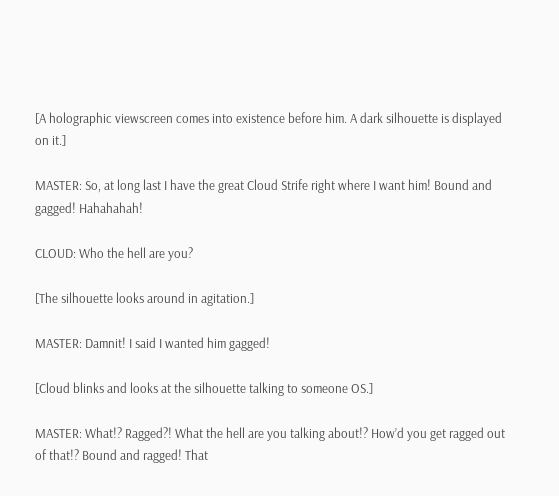[A holographic viewscreen comes into existence before him. A dark silhouette is displayed on it.]

MASTER: So, at long last I have the great Cloud Strife right where I want him! Bound and gagged! Hahahahah!

CLOUD: Who the hell are you?

[The silhouette looks around in agitation.]

MASTER: Damnit! I said I wanted him gagged!

[Cloud blinks and looks at the silhouette talking to someone OS.]

MASTER: What!? Ragged?! What the hell are you talking about!? How’d you get ragged out of that!? Bound and ragged! That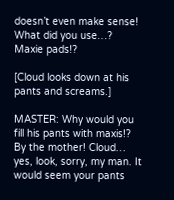doesn’t even make sense! What did you use…? Maxie pads!?

[Cloud looks down at his pants and screams.]

MASTER: Why would you fill his pants with maxis!? By the mother! Cloud… yes, look, sorry, my man. It would seem your pants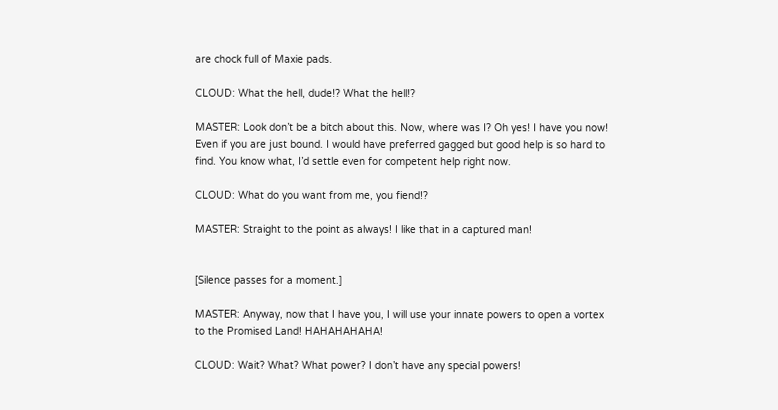are chock full of Maxie pads.

CLOUD: What the hell, dude!? What the hell!?

MASTER: Look don’t be a bitch about this. Now, where was I? Oh yes! I have you now! Even if you are just bound. I would have preferred gagged but good help is so hard to find. You know what, I’d settle even for competent help right now.

CLOUD: What do you want from me, you fiend!?

MASTER: Straight to the point as always! I like that in a captured man!


[Silence passes for a moment.]

MASTER: Anyway, now that I have you, I will use your innate powers to open a vortex to the Promised Land! HAHAHAHAHA!

CLOUD: Wait? What? What power? I don’t have any special powers!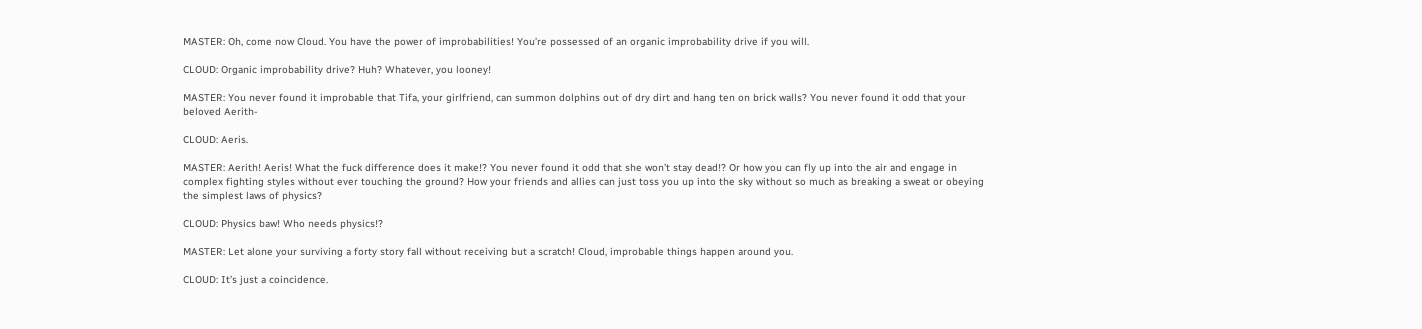MASTER: Oh, come now Cloud. You have the power of improbabilities! You’re possessed of an organic improbability drive if you will.

CLOUD: Organic improbability drive? Huh? Whatever, you looney!

MASTER: You never found it improbable that Tifa, your girlfriend, can summon dolphins out of dry dirt and hang ten on brick walls? You never found it odd that your beloved Aerith-

CLOUD: Aeris.

MASTER: Aerith! Aeris! What the fuck difference does it make!? You never found it odd that she won’t stay dead!? Or how you can fly up into the air and engage in complex fighting styles without ever touching the ground? How your friends and allies can just toss you up into the sky without so much as breaking a sweat or obeying the simplest laws of physics?

CLOUD: Physics baw! Who needs physics!?

MASTER: Let alone your surviving a forty story fall without receiving but a scratch! Cloud, improbable things happen around you.

CLOUD: It’s just a coincidence.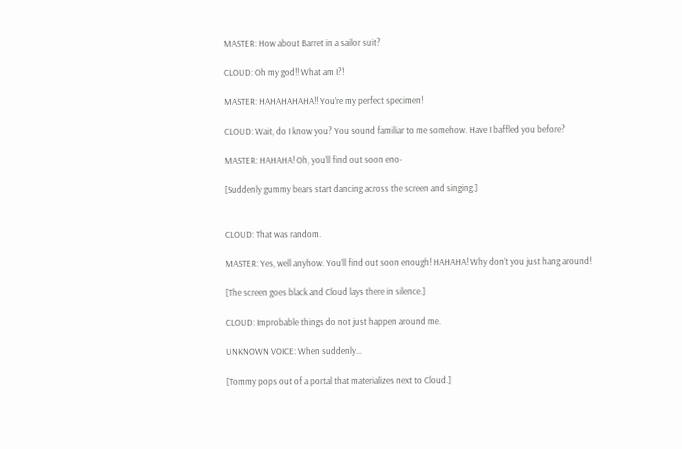MASTER: How about Barret in a sailor suit?

CLOUD: Oh my god!! What am I?!

MASTER: HAHAHAHAHA!! You’re my perfect specimen!

CLOUD: Wait, do I know you? You sound familiar to me somehow. Have I baffled you before?

MASTER: HAHAHA! Oh, you’ll find out soon eno-

[Suddenly gummy bears start dancing across the screen and singing.]


CLOUD: That was random.

MASTER: Yes, well anyhow. You’ll find out soon enough! HAHAHA! Why don’t you just hang around!

[The screen goes black and Cloud lays there in silence.]

CLOUD: Improbable things do not just happen around me.

UNKNOWN VOICE: When suddenly…

[Tommy pops out of a portal that materializes next to Cloud.]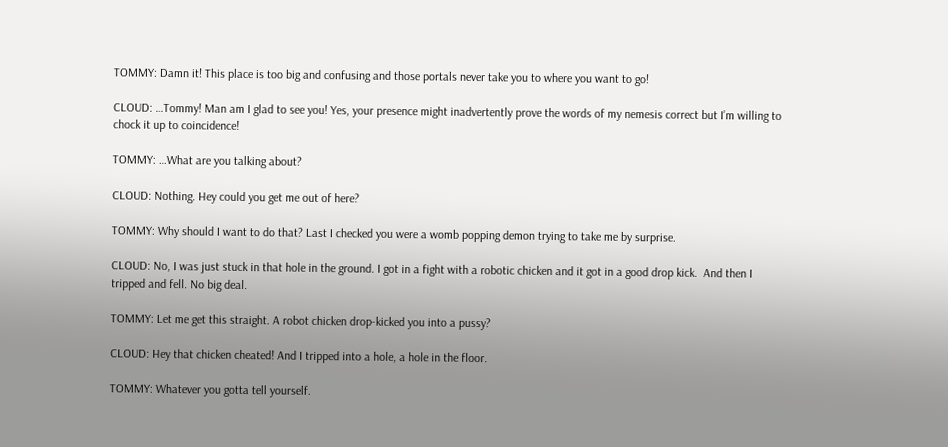TOMMY: Damn it! This place is too big and confusing and those portals never take you to where you want to go!

CLOUD: …Tommy! Man am I glad to see you! Yes, your presence might inadvertently prove the words of my nemesis correct but I’m willing to chock it up to coincidence!

TOMMY: …What are you talking about?

CLOUD: Nothing. Hey could you get me out of here?

TOMMY: Why should I want to do that? Last I checked you were a womb popping demon trying to take me by surprise.

CLOUD: No, I was just stuck in that hole in the ground. I got in a fight with a robotic chicken and it got in a good drop kick.  And then I tripped and fell. No big deal.

TOMMY: Let me get this straight. A robot chicken drop-kicked you into a pussy?

CLOUD: Hey that chicken cheated! And I tripped into a hole, a hole in the floor.

TOMMY: Whatever you gotta tell yourself.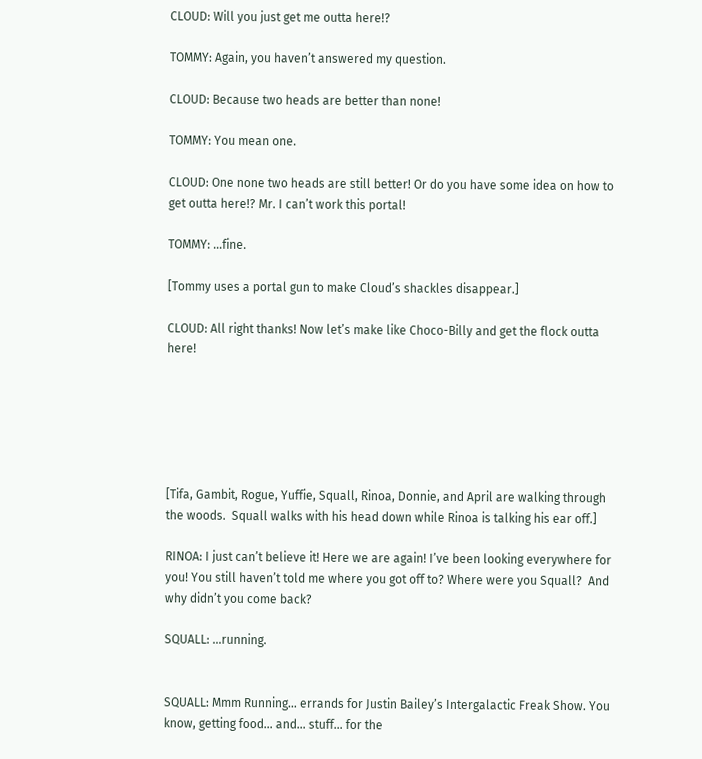CLOUD: Will you just get me outta here!?

TOMMY: Again, you haven’t answered my question.

CLOUD: Because two heads are better than none!

TOMMY: You mean one.

CLOUD: One none two heads are still better! Or do you have some idea on how to get outta here!? Mr. I can’t work this portal!

TOMMY: …fine.

[Tommy uses a portal gun to make Cloud’s shackles disappear.]

CLOUD: All right thanks! Now let’s make like Choco-Billy and get the flock outta here!






[Tifa, Gambit, Rogue, Yuffie, Squall, Rinoa, Donnie, and April are walking through the woods.  Squall walks with his head down while Rinoa is talking his ear off.]

RINOA: I just can’t believe it! Here we are again! I’ve been looking everywhere for you! You still haven’t told me where you got off to? Where were you Squall?  And why didn’t you come back?

SQUALL: …running.


SQUALL: Mmm Running… errands for Justin Bailey’s Intergalactic Freak Show. You know, getting food… and… stuff… for the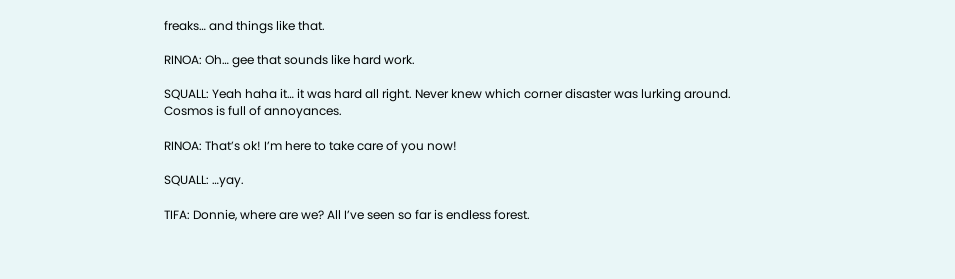freaks… and things like that.

RINOA: Oh… gee that sounds like hard work.

SQUALL: Yeah haha it… it was hard all right. Never knew which corner disaster was lurking around. Cosmos is full of annoyances.

RINOA: That’s ok! I’m here to take care of you now!

SQUALL: …yay.

TIFA: Donnie, where are we? All I’ve seen so far is endless forest.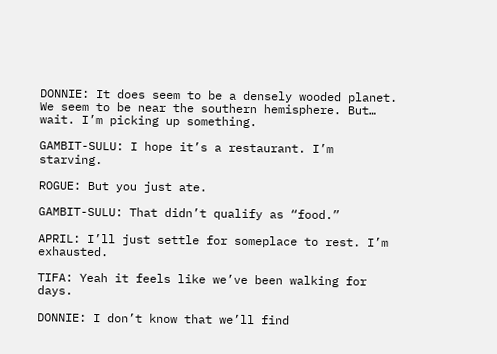DONNIE: It does seem to be a densely wooded planet. We seem to be near the southern hemisphere. But… wait. I’m picking up something.

GAMBIT-SULU: I hope it’s a restaurant. I’m starving.

ROGUE: But you just ate.

GAMBIT-SULU: That didn’t qualify as “food.”

APRIL: I’ll just settle for someplace to rest. I’m exhausted.

TIFA: Yeah it feels like we’ve been walking for days.

DONNIE: I don’t know that we’ll find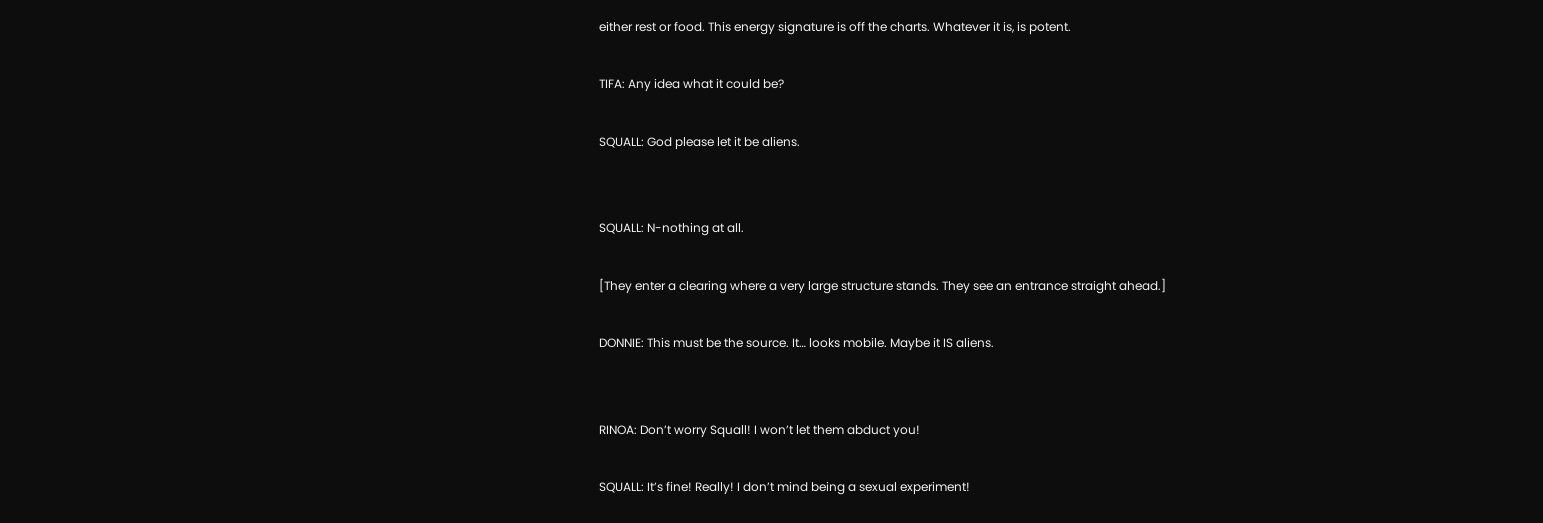either rest or food. This energy signature is off the charts. Whatever it is, is potent.

TIFA: Any idea what it could be?

SQUALL: God please let it be aliens.


SQUALL: N-nothing at all.

[They enter a clearing where a very large structure stands. They see an entrance straight ahead.]

DONNIE: This must be the source. It… looks mobile. Maybe it IS aliens.


RINOA: Don’t worry Squall! I won’t let them abduct you!

SQUALL: It’s fine! Really! I don’t mind being a sexual experiment!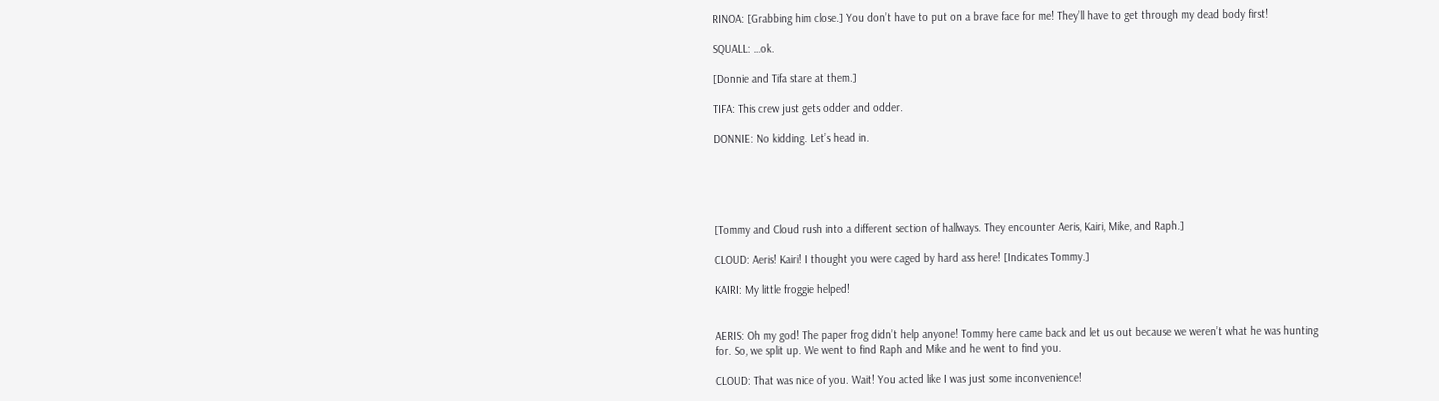RINOA: [Grabbing him close.] You don’t have to put on a brave face for me! They’ll have to get through my dead body first!

SQUALL: …ok.

[Donnie and Tifa stare at them.]

TIFA: This crew just gets odder and odder.

DONNIE: No kidding. Let’s head in.





[Tommy and Cloud rush into a different section of hallways. They encounter Aeris, Kairi, Mike, and Raph.]

CLOUD: Aeris! Kairi! I thought you were caged by hard ass here! [Indicates Tommy.]

KAIRI: My little froggie helped!


AERIS: Oh my god! The paper frog didn’t help anyone! Tommy here came back and let us out because we weren’t what he was hunting for. So, we split up. We went to find Raph and Mike and he went to find you.

CLOUD: That was nice of you. Wait! You acted like I was just some inconvenience!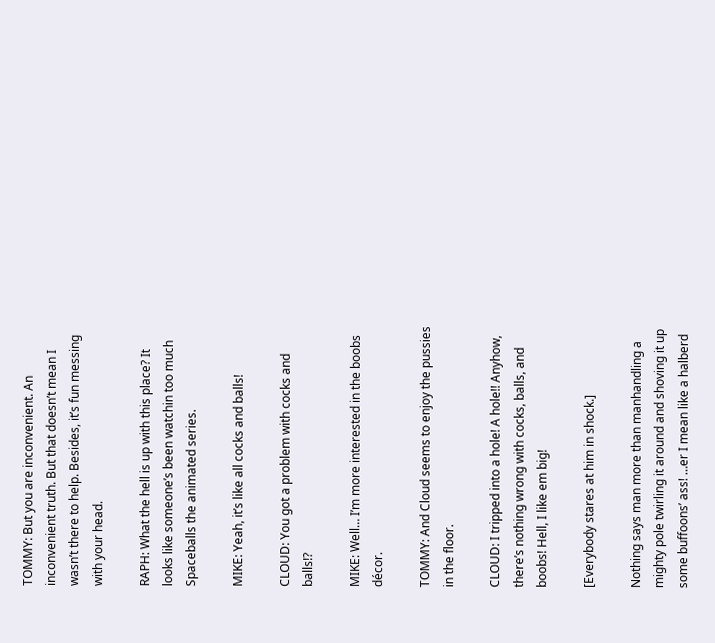TOMMY: But you are inconvenient. An inconvenient truth. But that doesn’t mean I wasn’t there to help. Besides, it’s fun messing with your head.

RAPH: What the hell is up with this place? It looks like someone’s been watchin too much Spaceballs the animated series.

MIKE: Yeah, it’s like all cocks and balls!

CLOUD: You got a problem with cocks and balls!?

MIKE: Well… I’m more interested in the boobs décor.

TOMMY: And Cloud seems to enjoy the pussies in the floor.

CLOUD: I tripped into a hole! A hole!! Anyhow, there’s nothing wrong with cocks, balls, and boobs! Hell, I like em big!

[Everybody stares at him in shock.]

Nothing says man more than manhandling a mighty pole twirling it around and shoving it up some buffoons’ ass! …er I mean like a halberd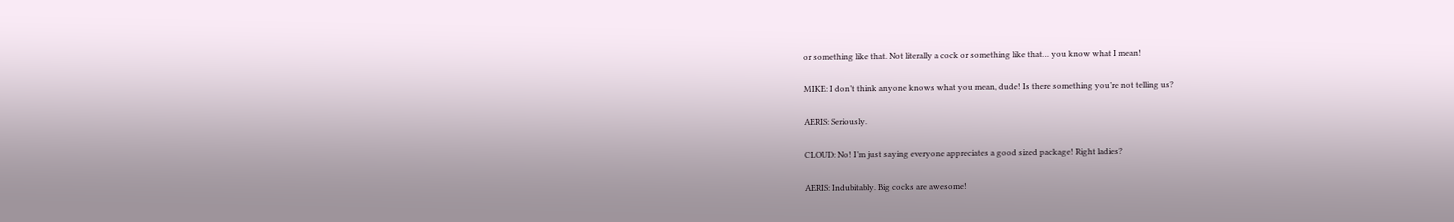or something like that. Not literally a cock or something like that… you know what I mean!

MIKE: I don’t think anyone knows what you mean, dude! Is there something you’re not telling us?

AERIS: Seriously.

CLOUD: No! I’m just saying everyone appreciates a good sized package! Right ladies?

AERIS: Indubitably. Big cocks are awesome!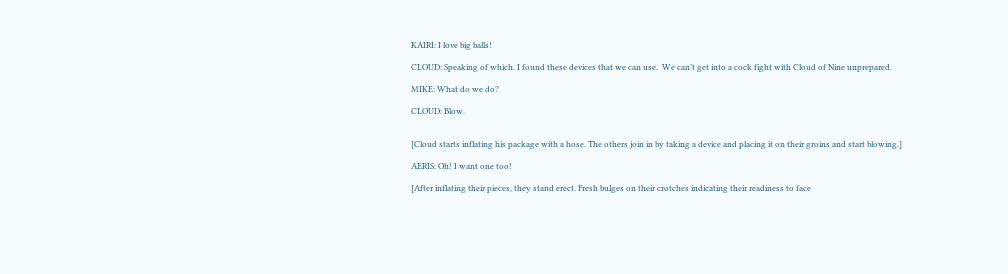KAIRI: I love big balls!

CLOUD: Speaking of which. I found these devices that we can use.  We can’t get into a cock fight with Cloud of Nine unprepared.

MIKE: What do we do?

CLOUD: Blow.


[Cloud starts inflating his package with a hose. The others join in by taking a device and placing it on their groins and start blowing.]

AERIS: Oh! I want one too!

[After inflating their pieces, they stand erect. Fresh bulges on their crotches indicating their readiness to face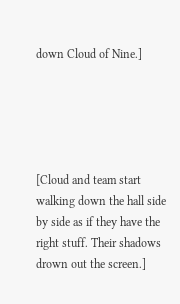down Cloud of Nine.]





[Cloud and team start walking down the hall side by side as if they have the right stuff. Their shadows drown out the screen.]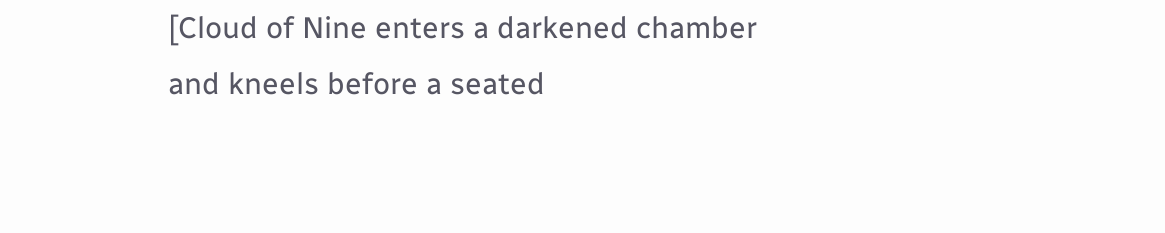[Cloud of Nine enters a darkened chamber and kneels before a seated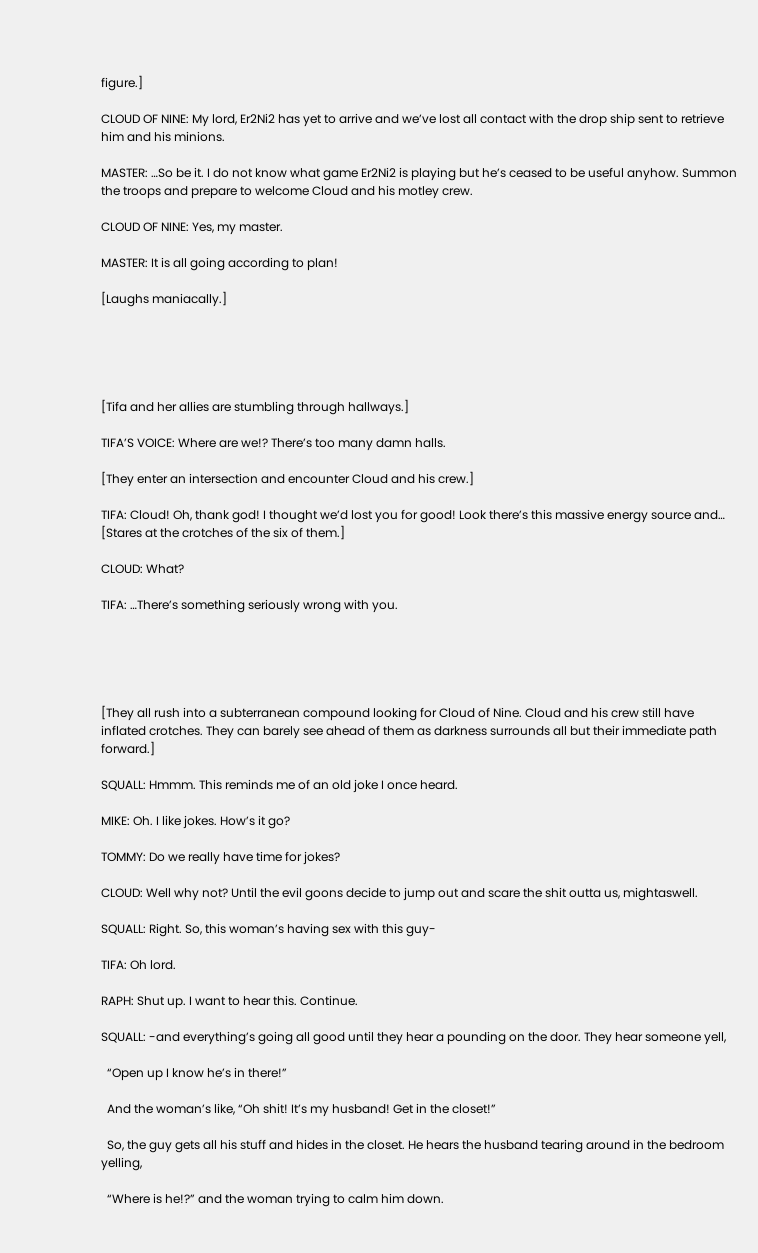figure.]

CLOUD OF NINE: My lord, Er2Ni2 has yet to arrive and we’ve lost all contact with the drop ship sent to retrieve him and his minions.

MASTER: …So be it. I do not know what game Er2Ni2 is playing but he’s ceased to be useful anyhow. Summon the troops and prepare to welcome Cloud and his motley crew.

CLOUD OF NINE: Yes, my master.

MASTER: It is all going according to plan!

[Laughs maniacally.]





[Tifa and her allies are stumbling through hallways.]

TIFA’S VOICE: Where are we!? There’s too many damn halls.

[They enter an intersection and encounter Cloud and his crew.]

TIFA: Cloud! Oh, thank god! I thought we’d lost you for good! Look there’s this massive energy source and… [Stares at the crotches of the six of them.]

CLOUD: What?

TIFA: …There’s something seriously wrong with you.





[They all rush into a subterranean compound looking for Cloud of Nine. Cloud and his crew still have inflated crotches. They can barely see ahead of them as darkness surrounds all but their immediate path forward.]

SQUALL: Hmmm. This reminds me of an old joke I once heard.

MIKE: Oh. I like jokes. How’s it go?

TOMMY: Do we really have time for jokes?

CLOUD: Well why not? Until the evil goons decide to jump out and scare the shit outta us, mightaswell.

SQUALL: Right. So, this woman’s having sex with this guy-

TIFA: Oh lord.

RAPH: Shut up. I want to hear this. Continue.

SQUALL: -and everything’s going all good until they hear a pounding on the door. They hear someone yell,

  “Open up I know he’s in there!”

  And the woman’s like, “Oh shit! It’s my husband! Get in the closet!”

  So, the guy gets all his stuff and hides in the closet. He hears the husband tearing around in the bedroom yelling,

  “Where is he!?” and the woman trying to calm him down.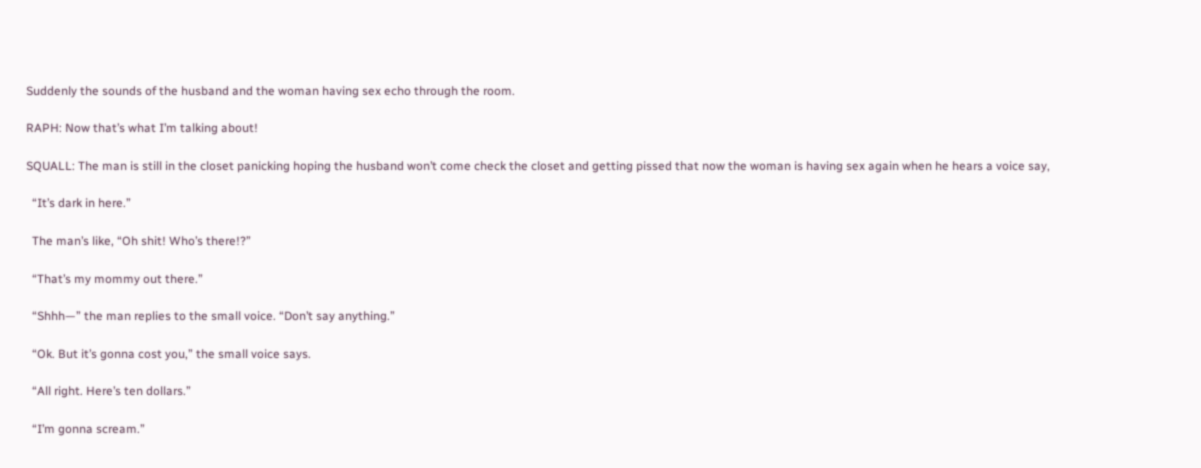Suddenly the sounds of the husband and the woman having sex echo through the room.

RAPH: Now that’s what I’m talking about!

SQUALL: The man is still in the closet panicking hoping the husband won’t come check the closet and getting pissed that now the woman is having sex again when he hears a voice say,

  “It’s dark in here.”

  The man’s like, “Oh shit! Who’s there!?”

  “That’s my mommy out there.”

  “Shhh—” the man replies to the small voice. “Don’t say anything.”

  “Ok. But it’s gonna cost you,” the small voice says.

  “All right. Here’s ten dollars.”

  “I’m gonna scream.”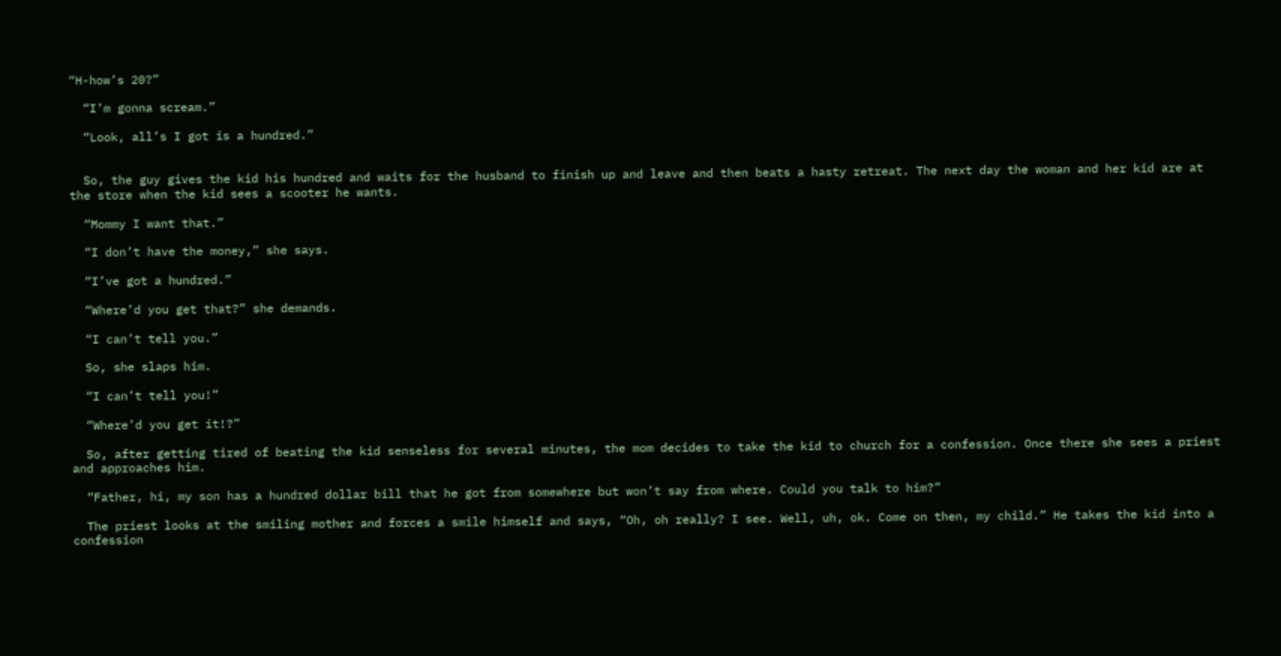“H-how’s 20?”

  “I’m gonna scream.”

  “Look, all’s I got is a hundred.”


  So, the guy gives the kid his hundred and waits for the husband to finish up and leave and then beats a hasty retreat. The next day the woman and her kid are at the store when the kid sees a scooter he wants.

  “Mommy I want that.”

  “I don’t have the money,” she says.

  “I’ve got a hundred.”

  “Where’d you get that?” she demands.

  “I can’t tell you.”

  So, she slaps him.

  “I can’t tell you!”

  “Where’d you get it!?”

  So, after getting tired of beating the kid senseless for several minutes, the mom decides to take the kid to church for a confession. Once there she sees a priest and approaches him.

  “Father, hi, my son has a hundred dollar bill that he got from somewhere but won’t say from where. Could you talk to him?”

  The priest looks at the smiling mother and forces a smile himself and says, “Oh, oh really? I see. Well, uh, ok. Come on then, my child.” He takes the kid into a confession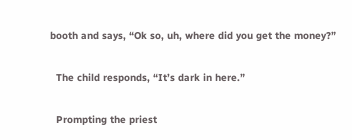booth and says, “Ok so, uh, where did you get the money?”

  The child responds, “It’s dark in here.”

  Prompting the priest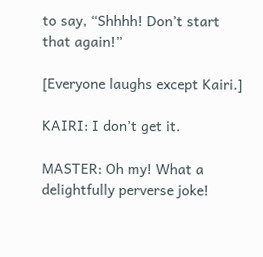to say, “Shhhh! Don’t start that again!”

[Everyone laughs except Kairi.]

KAIRI: I don’t get it.

MASTER: Oh my! What a delightfully perverse joke!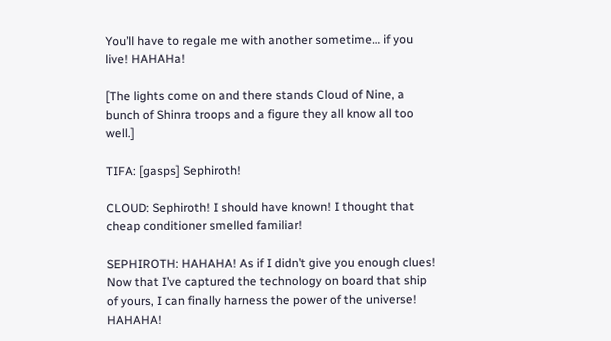You’ll have to regale me with another sometime… if you live! HAHAHa!

[The lights come on and there stands Cloud of Nine, a bunch of Shinra troops and a figure they all know all too well.]

TIFA: [gasps] Sephiroth!

CLOUD: Sephiroth! I should have known! I thought that cheap conditioner smelled familiar!

SEPHIROTH: HAHAHA! As if I didn’t give you enough clues! Now that I’ve captured the technology on board that ship of yours, I can finally harness the power of the universe! HAHAHA!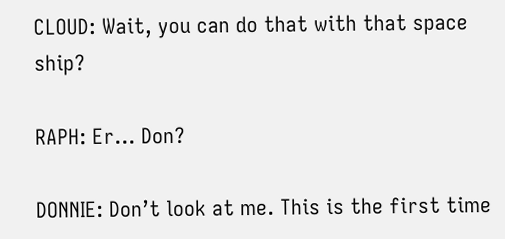CLOUD: Wait, you can do that with that space ship?

RAPH: Er… Don?

DONNIE: Don’t look at me. This is the first time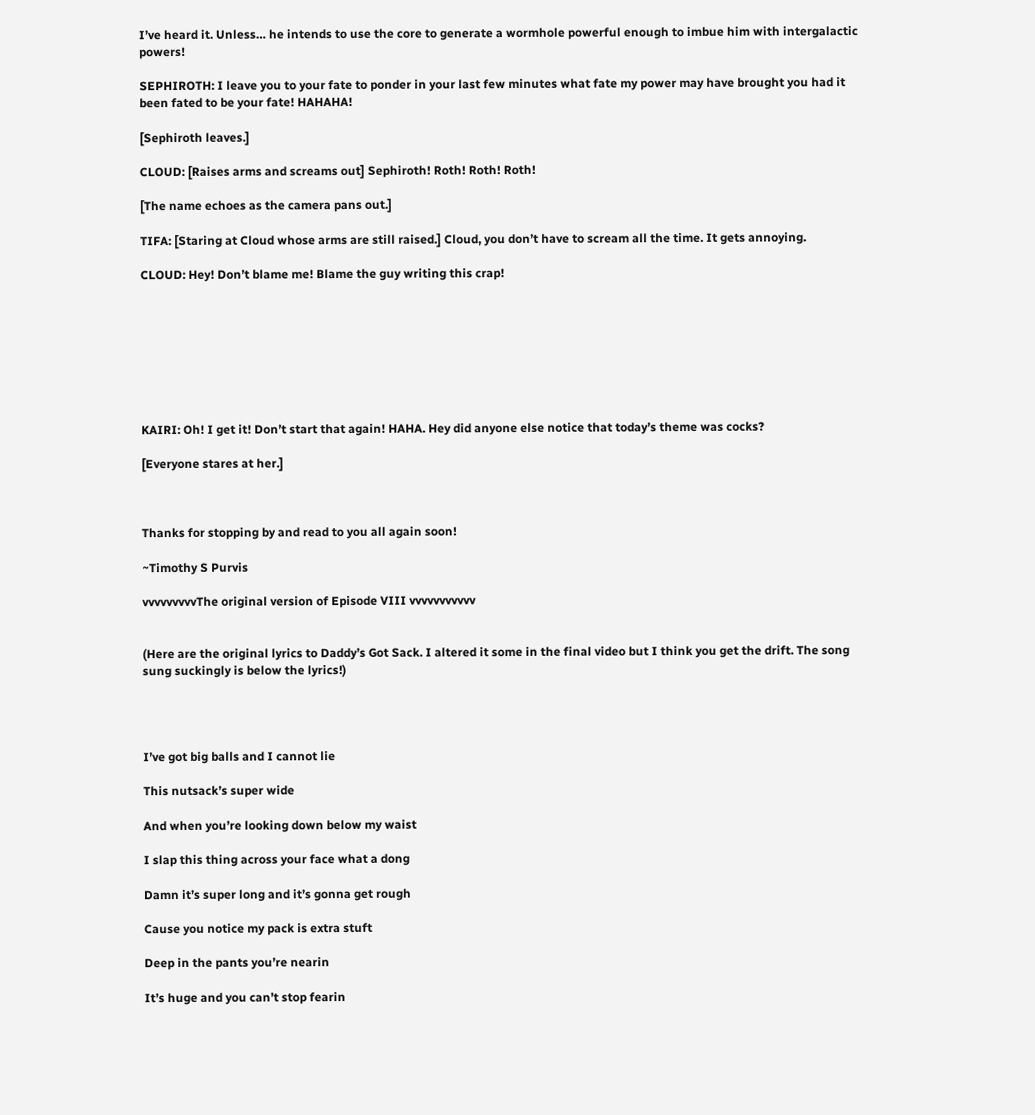I’ve heard it. Unless… he intends to use the core to generate a wormhole powerful enough to imbue him with intergalactic powers!

SEPHIROTH: I leave you to your fate to ponder in your last few minutes what fate my power may have brought you had it been fated to be your fate! HAHAHA!

[Sephiroth leaves.]

CLOUD: [Raises arms and screams out] Sephiroth! Roth! Roth! Roth!

[The name echoes as the camera pans out.]

TIFA: [Staring at Cloud whose arms are still raised.] Cloud, you don’t have to scream all the time. It gets annoying.

CLOUD: Hey! Don’t blame me! Blame the guy writing this crap!








KAIRI: Oh! I get it! Don’t start that again! HAHA. Hey did anyone else notice that today’s theme was cocks?

[Everyone stares at her.]



Thanks for stopping by and read to you all again soon!

~Timothy S Purvis

vvvvvvvvvThe original version of Episode VIII vvvvvvvvvvv


(Here are the original lyrics to Daddy’s Got Sack. I altered it some in the final video but I think you get the drift. The song sung suckingly is below the lyrics!)




I’ve got big balls and I cannot lie

This nutsack’s super wide

And when you’re looking down below my waist

I slap this thing across your face what a dong

Damn it’s super long and it’s gonna get rough

Cause you notice my pack is extra stuft

Deep in the pants you’re nearin

It’s huge and you can’t stop fearin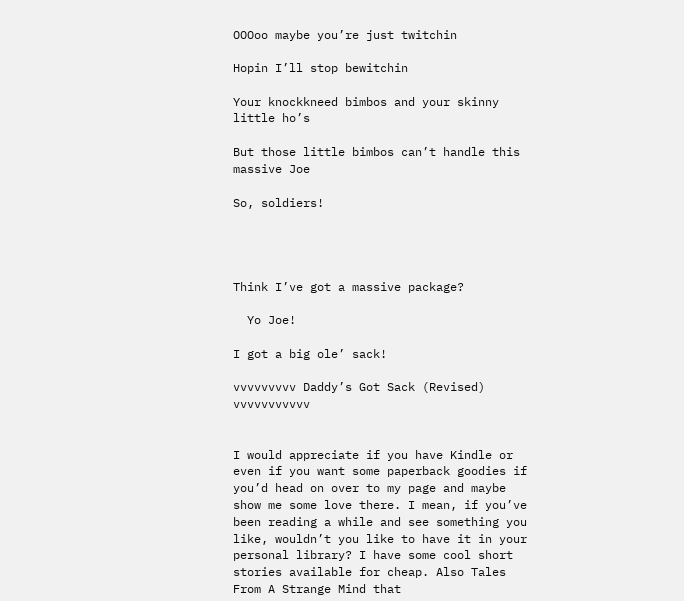OOOoo maybe you’re just twitchin

Hopin I’ll stop bewitchin

Your knockkneed bimbos and your skinny little ho’s

But those little bimbos can’t handle this massive Joe

So, soldiers!




Think I’ve got a massive package?

  Yo Joe!

I got a big ole’ sack!

vvvvvvvvv Daddy’s Got Sack (Revised) vvvvvvvvvvv


I would appreciate if you have Kindle or even if you want some paperback goodies if you’d head on over to my page and maybe show me some love there. I mean, if you’ve been reading a while and see something you like, wouldn’t you like to have it in your personal library? I have some cool short stories available for cheap. Also Tales From A Strange Mind that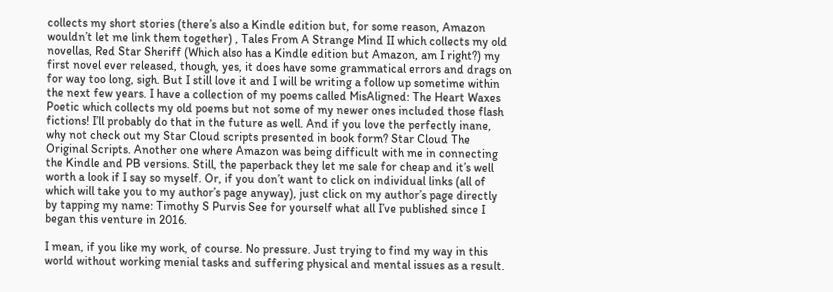collects my short stories (there’s also a Kindle edition but, for some reason, Amazon wouldn’t let me link them together) , Tales From A Strange Mind II which collects my old novellas, Red Star Sheriff (Which also has a Kindle edition but Amazon, am I right?) my first novel ever released, though, yes, it does have some grammatical errors and drags on for way too long, sigh. But I still love it and I will be writing a follow up sometime within the next few years. I have a collection of my poems called MisAligned: The Heart Waxes Poetic which collects my old poems but not some of my newer ones included those flash fictions! I’ll probably do that in the future as well. And if you love the perfectly inane, why not check out my Star Cloud scripts presented in book form? Star Cloud The Original Scripts. Another one where Amazon was being difficult with me in connecting the Kindle and PB versions. Still, the paperback they let me sale for cheap and it’s well worth a look if I say so myself. Or, if you don’t want to click on individual links (all of which will take you to my author’s page anyway), just click on my author’s page directly by tapping my name: Timothy S Purvis See for yourself what all I’ve published since I began this venture in 2016.

I mean, if you like my work, of course. No pressure. Just trying to find my way in this world without working menial tasks and suffering physical and mental issues as a result.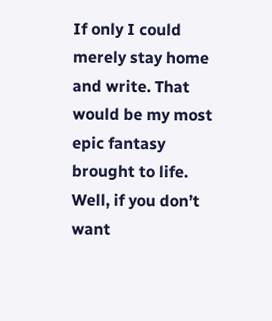If only I could merely stay home and write. That would be my most epic fantasy brought to life. Well, if you don’t want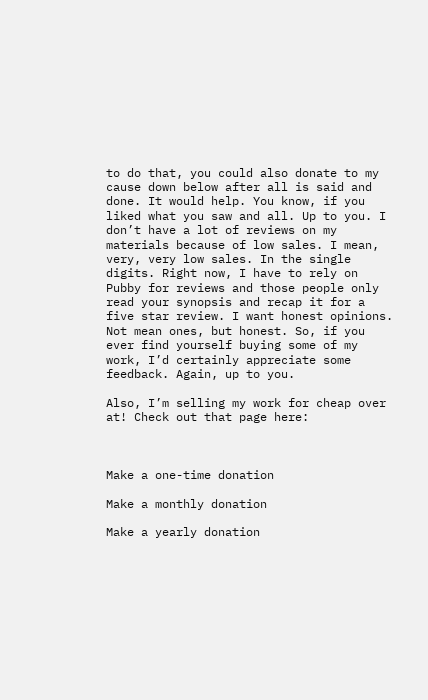to do that, you could also donate to my cause down below after all is said and done. It would help. You know, if you liked what you saw and all. Up to you. I don’t have a lot of reviews on my materials because of low sales. I mean, very, very low sales. In the single digits. Right now, I have to rely on Pubby for reviews and those people only read your synopsis and recap it for a five star review. I want honest opinions. Not mean ones, but honest. So, if you ever find yourself buying some of my work, I’d certainly appreciate some feedback. Again, up to you.

Also, I’m selling my work for cheap over at! Check out that page here:



Make a one-time donation

Make a monthly donation

Make a yearly donation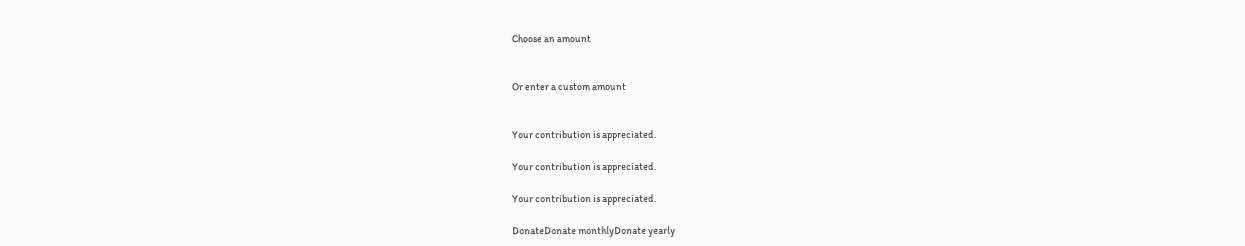Choose an amount


Or enter a custom amount


Your contribution is appreciated.

Your contribution is appreciated.

Your contribution is appreciated.

DonateDonate monthlyDonate yearly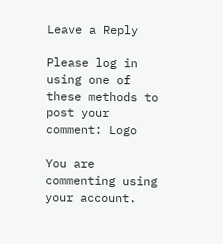Leave a Reply

Please log in using one of these methods to post your comment: Logo

You are commenting using your account.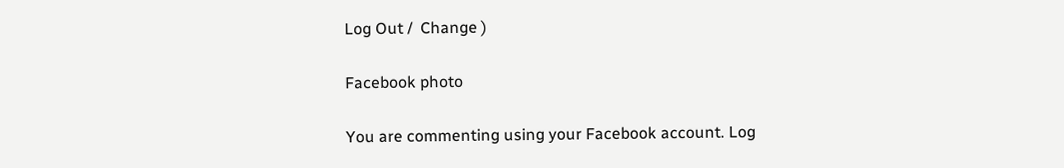Log Out /  Change )

Facebook photo

You are commenting using your Facebook account. Log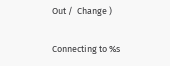Out /  Change )

Connecting to %s